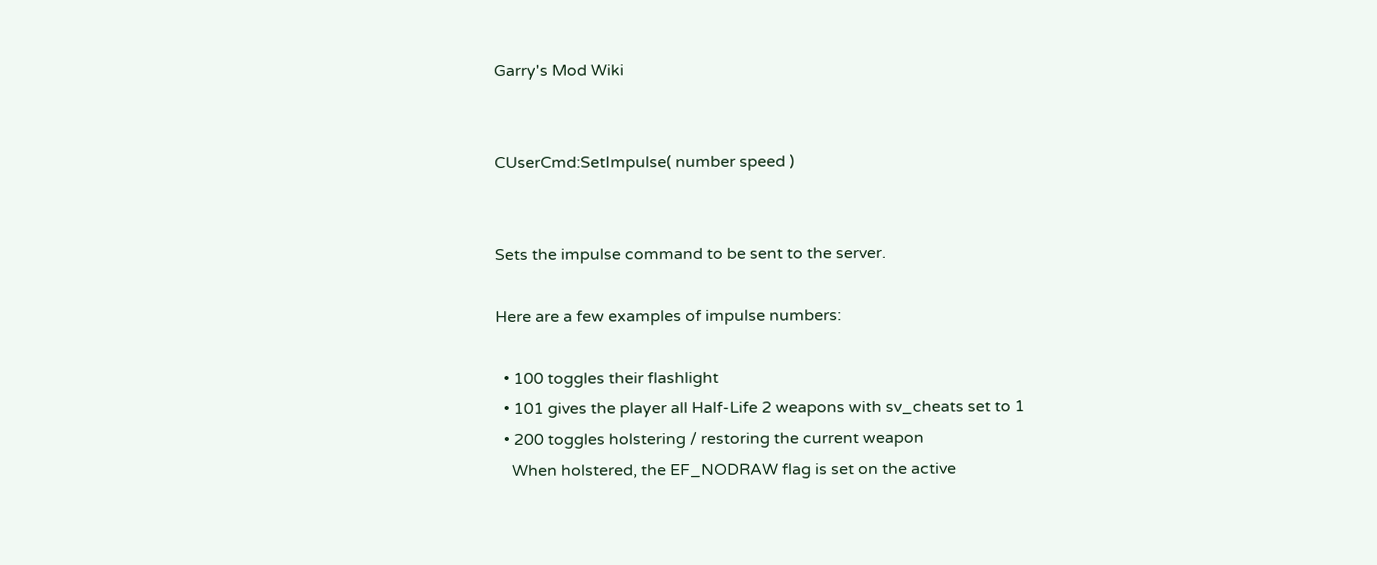Garry's Mod Wiki


CUserCmd:SetImpulse( number speed )


Sets the impulse command to be sent to the server.

Here are a few examples of impulse numbers:

  • 100 toggles their flashlight
  • 101 gives the player all Half-Life 2 weapons with sv_cheats set to 1
  • 200 toggles holstering / restoring the current weapon
    When holstered, the EF_NODRAW flag is set on the active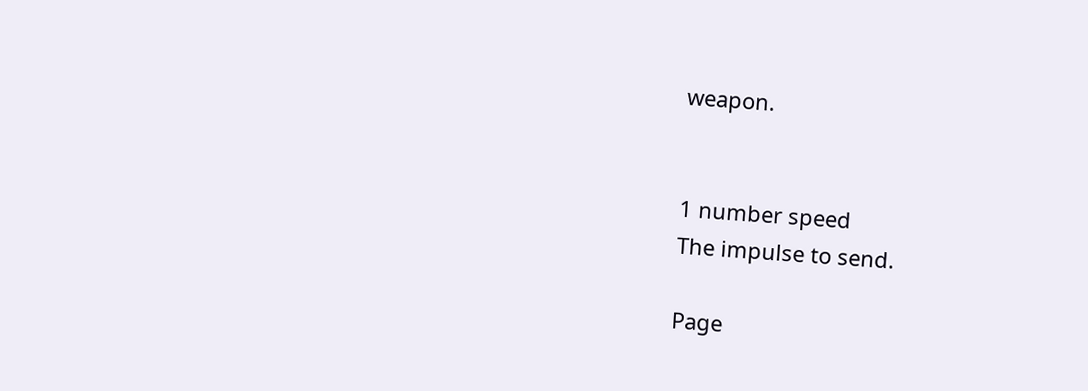weapon.


1 number speed
The impulse to send.

Page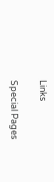Links

Special Pages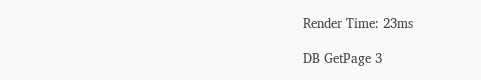Render Time: 23ms

DB GetPage 3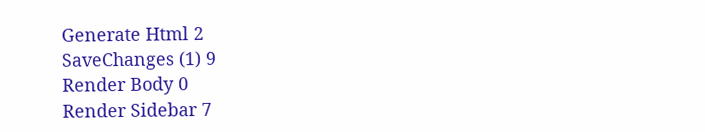Generate Html 2
SaveChanges (1) 9
Render Body 0
Render Sidebar 7